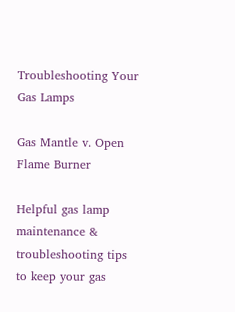Troubleshooting Your Gas Lamps

Gas Mantle v. Open Flame Burner

Helpful gas lamp maintenance & troubleshooting tips to keep your gas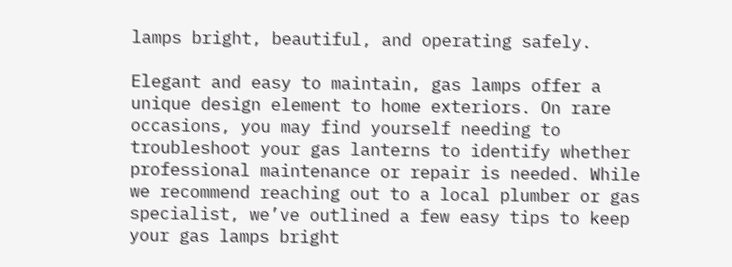lamps bright, beautiful, and operating safely.

Elegant and easy to maintain, gas lamps offer a unique design element to home exteriors. On rare occasions, you may find yourself needing to troubleshoot your gas lanterns to identify whether professional maintenance or repair is needed. While we recommend reaching out to a local plumber or gas specialist, we’ve outlined a few easy tips to keep your gas lamps bright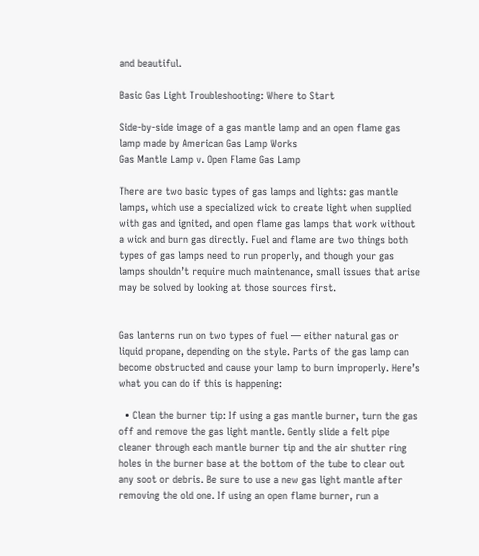and beautiful.

Basic Gas Light Troubleshooting: Where to Start

Side-by-side image of a gas mantle lamp and an open flame gas lamp made by American Gas Lamp Works
Gas Mantle Lamp v. Open Flame Gas Lamp

There are two basic types of gas lamps and lights: gas mantle lamps, which use a specialized wick to create light when supplied with gas and ignited, and open flame gas lamps that work without a wick and burn gas directly. Fuel and flame are two things both types of gas lamps need to run properly, and though your gas lamps shouldn’t require much maintenance, small issues that arise may be solved by looking at those sources first.


Gas lanterns run on two types of fuel — either natural gas or liquid propane, depending on the style. Parts of the gas lamp can become obstructed and cause your lamp to burn improperly. Here’s what you can do if this is happening:

  • Clean the burner tip: If using a gas mantle burner, turn the gas off and remove the gas light mantle. Gently slide a felt pipe cleaner through each mantle burner tip and the air shutter ring holes in the burner base at the bottom of the tube to clear out any soot or debris. Be sure to use a new gas light mantle after removing the old one. If using an open flame burner, run a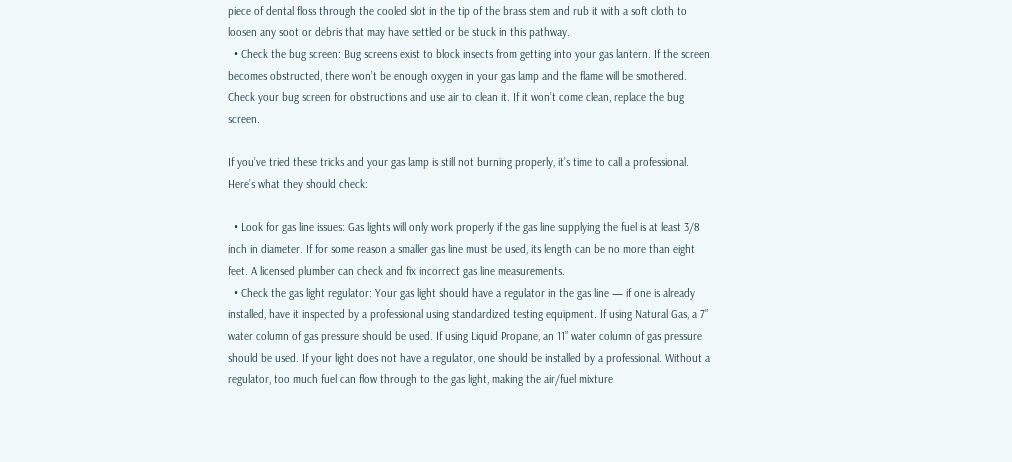piece of dental floss through the cooled slot in the tip of the brass stem and rub it with a soft cloth to loosen any soot or debris that may have settled or be stuck in this pathway.
  • Check the bug screen: Bug screens exist to block insects from getting into your gas lantern. If the screen becomes obstructed, there won’t be enough oxygen in your gas lamp and the flame will be smothered. Check your bug screen for obstructions and use air to clean it. If it won’t come clean, replace the bug screen.

If you’ve tried these tricks and your gas lamp is still not burning properly, it’s time to call a professional. Here’s what they should check:

  • Look for gas line issues: Gas lights will only work properly if the gas line supplying the fuel is at least 3/8 inch in diameter. If for some reason a smaller gas line must be used, its length can be no more than eight feet. A licensed plumber can check and fix incorrect gas line measurements.
  • Check the gas light regulator: Your gas light should have a regulator in the gas line — if one is already installed, have it inspected by a professional using standardized testing equipment. If using Natural Gas, a 7” water column of gas pressure should be used. If using Liquid Propane, an 11” water column of gas pressure should be used. If your light does not have a regulator, one should be installed by a professional. Without a regulator, too much fuel can flow through to the gas light, making the air/fuel mixture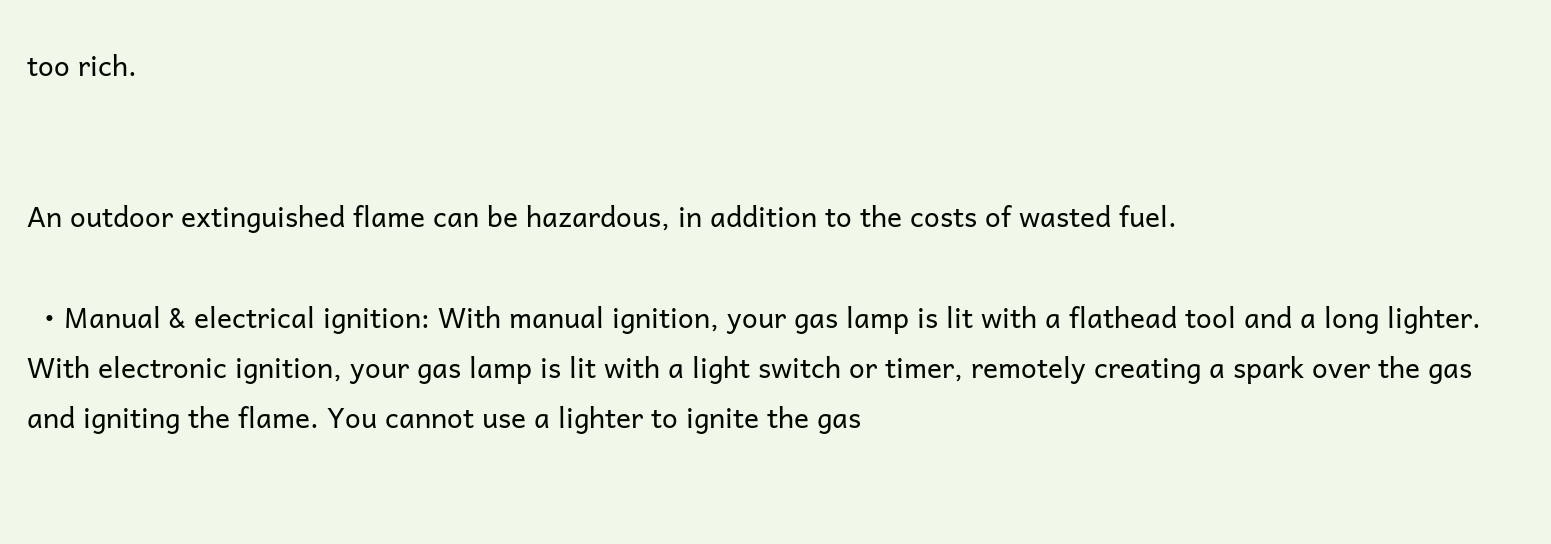too rich.


An outdoor extinguished flame can be hazardous, in addition to the costs of wasted fuel.

  • Manual & electrical ignition: With manual ignition, your gas lamp is lit with a flathead tool and a long lighter. With electronic ignition, your gas lamp is lit with a light switch or timer, remotely creating a spark over the gas and igniting the flame. You cannot use a lighter to ignite the gas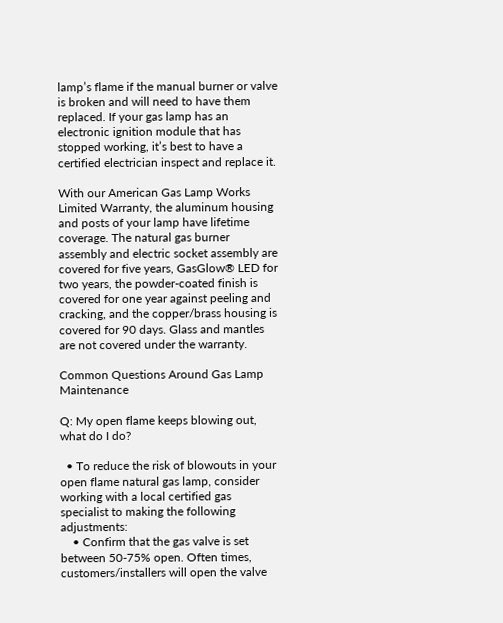lamp’s flame if the manual burner or valve is broken and will need to have them replaced. If your gas lamp has an electronic ignition module that has stopped working, it’s best to have a certified electrician inspect and replace it.

With our American Gas Lamp Works Limited Warranty, the aluminum housing and posts of your lamp have lifetime coverage. The natural gas burner assembly and electric socket assembly are covered for five years, GasGlow® LED for two years, the powder-coated finish is covered for one year against peeling and cracking, and the copper/brass housing is covered for 90 days. Glass and mantles are not covered under the warranty.

Common Questions Around Gas Lamp Maintenance

Q: My open flame keeps blowing out, what do I do?

  • To reduce the risk of blowouts in your open flame natural gas lamp, consider working with a local certified gas specialist to making the following adjustments:
    • Confirm that the gas valve is set between 50-75% open. Often times, customers/installers will open the valve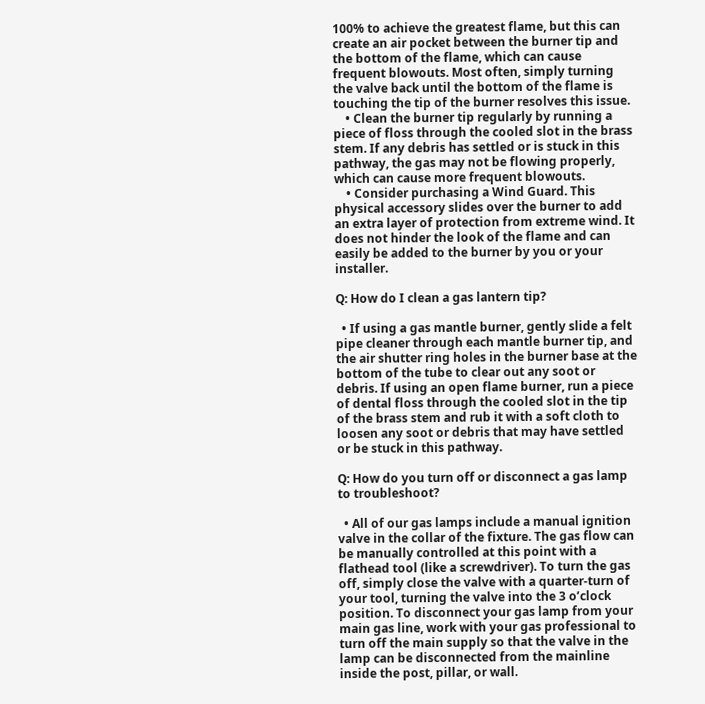100% to achieve the greatest flame, but this can create an air pocket between the burner tip and the bottom of the flame, which can cause frequent blowouts. Most often, simply turning the valve back until the bottom of the flame is touching the tip of the burner resolves this issue.
    • Clean the burner tip regularly by running a piece of floss through the cooled slot in the brass stem. If any debris has settled or is stuck in this pathway, the gas may not be flowing properly, which can cause more frequent blowouts.
    • Consider purchasing a Wind Guard. This physical accessory slides over the burner to add an extra layer of protection from extreme wind. It does not hinder the look of the flame and can easily be added to the burner by you or your installer.

Q: How do I clean a gas lantern tip?

  • If using a gas mantle burner, gently slide a felt pipe cleaner through each mantle burner tip, and the air shutter ring holes in the burner base at the bottom of the tube to clear out any soot or debris. If using an open flame burner, run a piece of dental floss through the cooled slot in the tip of the brass stem and rub it with a soft cloth to loosen any soot or debris that may have settled or be stuck in this pathway.

Q: How do you turn off or disconnect a gas lamp to troubleshoot?

  • All of our gas lamps include a manual ignition valve in the collar of the fixture. The gas flow can be manually controlled at this point with a flathead tool (like a screwdriver). To turn the gas off, simply close the valve with a quarter-turn of your tool, turning the valve into the 3 o’clock position. To disconnect your gas lamp from your main gas line, work with your gas professional to turn off the main supply so that the valve in the lamp can be disconnected from the mainline inside the post, pillar, or wall.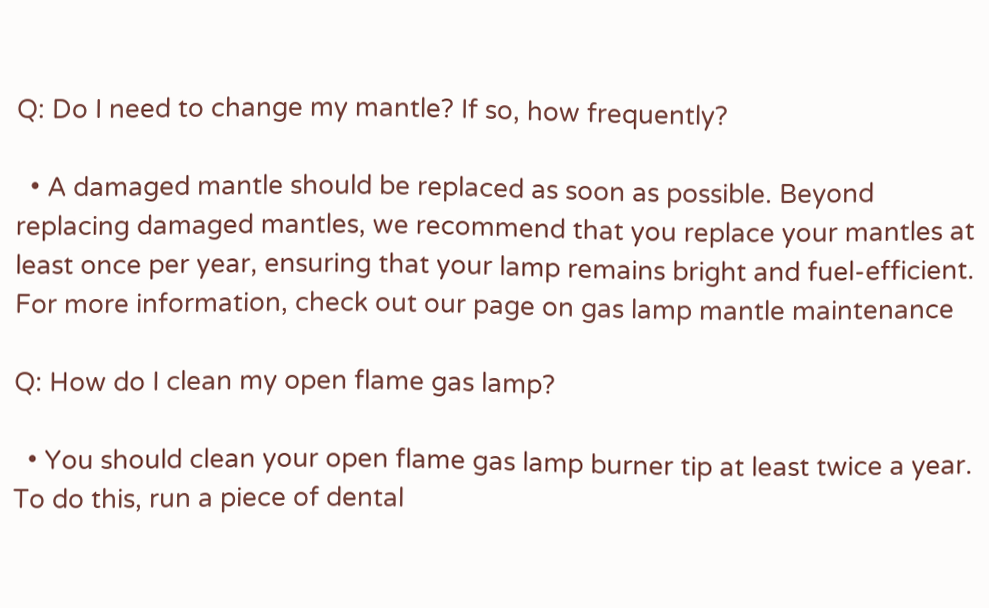Q: Do I need to change my mantle? If so, how frequently?

  • A damaged mantle should be replaced as soon as possible. Beyond replacing damaged mantles, we recommend that you replace your mantles at least once per year, ensuring that your lamp remains bright and fuel-efficient. For more information, check out our page on gas lamp mantle maintenance

Q: How do I clean my open flame gas lamp?

  • You should clean your open flame gas lamp burner tip at least twice a year. To do this, run a piece of dental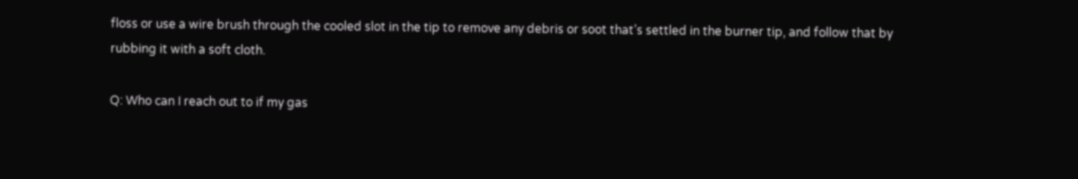floss or use a wire brush through the cooled slot in the tip to remove any debris or soot that’s settled in the burner tip, and follow that by rubbing it with a soft cloth.

Q: Who can I reach out to if my gas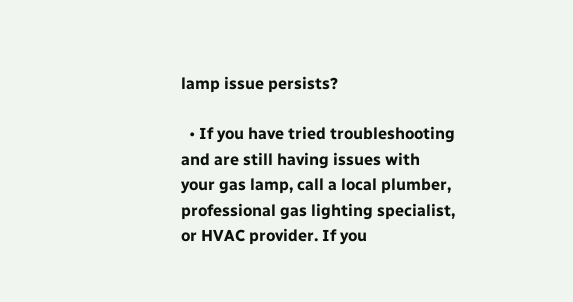lamp issue persists?

  • If you have tried troubleshooting and are still having issues with your gas lamp, call a local plumber, professional gas lighting specialist, or HVAC provider. If you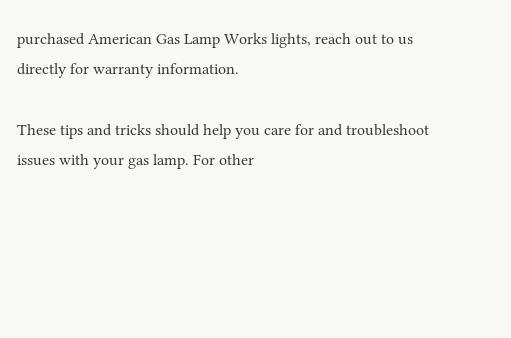purchased American Gas Lamp Works lights, reach out to us directly for warranty information.

These tips and tricks should help you care for and troubleshoot issues with your gas lamp. For other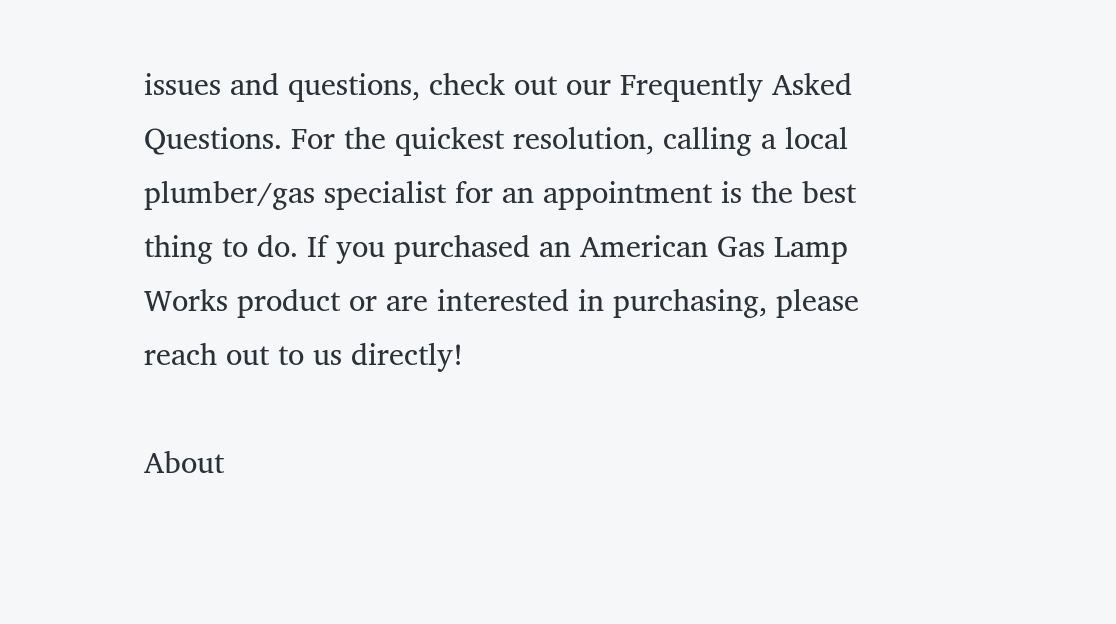issues and questions, check out our Frequently Asked Questions. For the quickest resolution, calling a local plumber/gas specialist for an appointment is the best thing to do. If you purchased an American Gas Lamp Works product or are interested in purchasing, please reach out to us directly!

About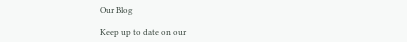Our Blog

Keep up to date on our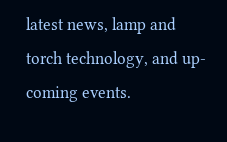latest news, lamp and torch technology, and up-coming events.